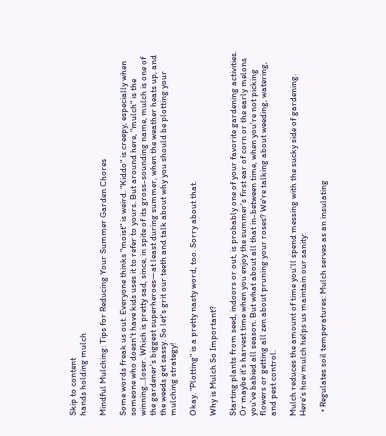Skip to content
hands holding mulch

Mindful Mulching: Tips for Reducing Your Summer Garden Chores

Some words freak us out. Everyone thinks "moist" is weird. "Kiddo" is creepy, especially when someone who doesn't have kids uses it to refer to yours. But around here, "mulch" is the winning...loser. Which is pretty sad, since, in spite of its gross-sounding name, mulch is one of the gardener's biggest superheroes—at least during summer, when the weather heats up, and the weeds get sassy. So let's grit our teeth and talk about why you should be plotting your mulching strategy!

Okay. "Plotting" is a pretty nasty word, too. Sorry about that.

Why is Mulch So Important?

Starting plants from seed, indoors or out, is probably one of your favorite gardening activities. Or maybe it's harvest time when you enjoy the summer's first ear of corn or the early melons you've babied all season. But what about all that in-between time, when you're not picking flowers or getting all zen about pruning your roses? We're talking about weeding, watering, and pest control.

Mulch reduces the amount of time you'll spend messing with the sucky side of gardening. Here's how mulch helps us maintain our sanity:

  • Regulates soil temperatures: Mulch serves as an insulating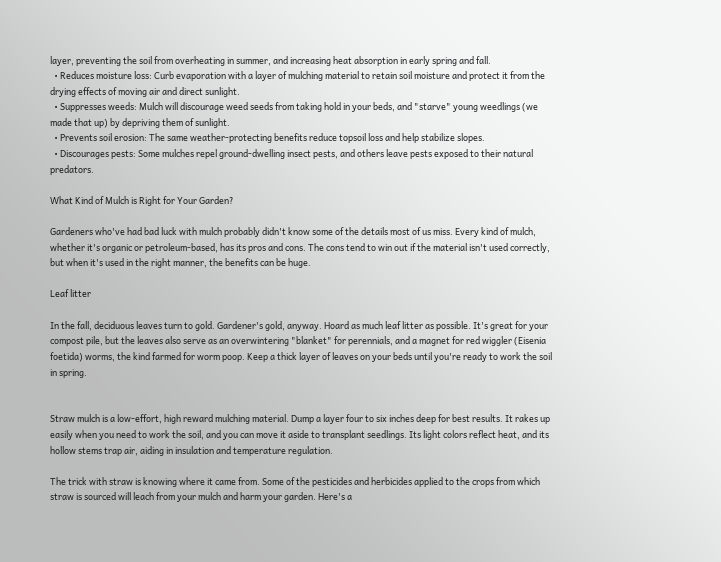layer, preventing the soil from overheating in summer, and increasing heat absorption in early spring and fall.
  • Reduces moisture loss: Curb evaporation with a layer of mulching material to retain soil moisture and protect it from the drying effects of moving air and direct sunlight.
  • Suppresses weeds: Mulch will discourage weed seeds from taking hold in your beds, and "starve" young weedlings (we made that up) by depriving them of sunlight.
  • Prevents soil erosion: The same weather-protecting benefits reduce topsoil loss and help stabilize slopes.
  • Discourages pests: Some mulches repel ground-dwelling insect pests, and others leave pests exposed to their natural predators.

What Kind of Mulch is Right for Your Garden?

Gardeners who've had bad luck with mulch probably didn't know some of the details most of us miss. Every kind of mulch, whether it's organic or petroleum-based, has its pros and cons. The cons tend to win out if the material isn't used correctly, but when it's used in the right manner, the benefits can be huge.

Leaf litter

In the fall, deciduous leaves turn to gold. Gardener's gold, anyway. Hoard as much leaf litter as possible. It's great for your compost pile, but the leaves also serve as an overwintering "blanket" for perennials, and a magnet for red wiggler (Eisenia foetida) worms, the kind farmed for worm poop. Keep a thick layer of leaves on your beds until you're ready to work the soil in spring.


Straw mulch is a low-effort, high reward mulching material. Dump a layer four to six inches deep for best results. It rakes up easily when you need to work the soil, and you can move it aside to transplant seedlings. Its light colors reflect heat, and its hollow stems trap air, aiding in insulation and temperature regulation.

The trick with straw is knowing where it came from. Some of the pesticides and herbicides applied to the crops from which straw is sourced will leach from your mulch and harm your garden. Here's a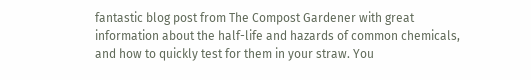fantastic blog post from The Compost Gardener with great information about the half-life and hazards of common chemicals, and how to quickly test for them in your straw. You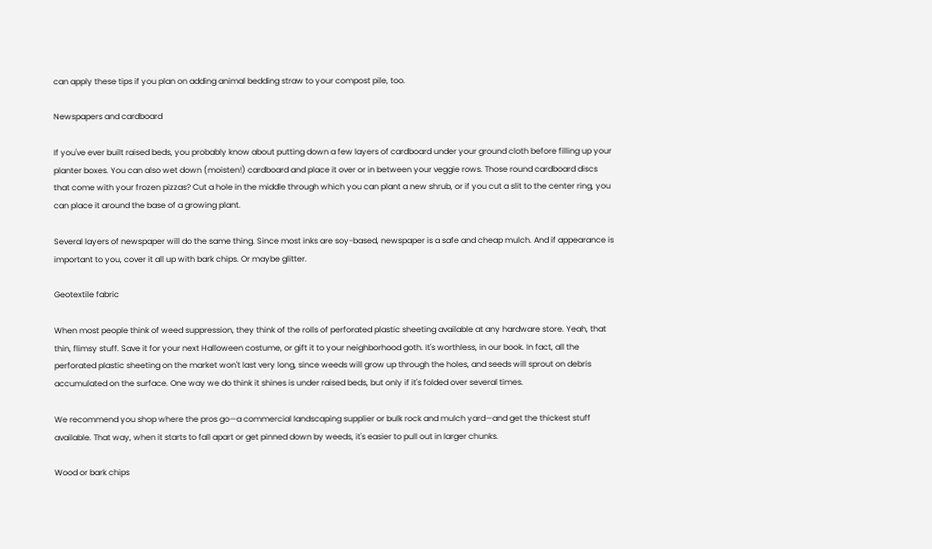can apply these tips if you plan on adding animal bedding straw to your compost pile, too.

Newspapers and cardboard

If you've ever built raised beds, you probably know about putting down a few layers of cardboard under your ground cloth before filling up your planter boxes. You can also wet down (moisten!) cardboard and place it over or in between your veggie rows. Those round cardboard discs that come with your frozen pizzas? Cut a hole in the middle through which you can plant a new shrub, or if you cut a slit to the center ring, you can place it around the base of a growing plant.

Several layers of newspaper will do the same thing. Since most inks are soy-based, newspaper is a safe and cheap mulch. And if appearance is important to you, cover it all up with bark chips. Or maybe glitter.

Geotextile fabric

When most people think of weed suppression, they think of the rolls of perforated plastic sheeting available at any hardware store. Yeah, that thin, flimsy stuff. Save it for your next Halloween costume, or gift it to your neighborhood goth. It's worthless, in our book. In fact, all the perforated plastic sheeting on the market won't last very long, since weeds will grow up through the holes, and seeds will sprout on debris accumulated on the surface. One way we do think it shines is under raised beds, but only if it's folded over several times.

We recommend you shop where the pros go—a commercial landscaping supplier or bulk rock and mulch yard—and get the thickest stuff available. That way, when it starts to fall apart or get pinned down by weeds, it's easier to pull out in larger chunks.

Wood or bark chips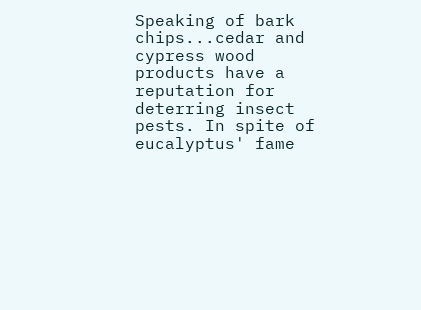Speaking of bark chips...cedar and cypress wood products have a reputation for deterring insect pests. In spite of eucalyptus' fame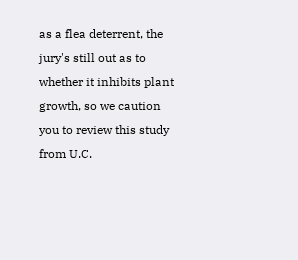as a flea deterrent, the jury's still out as to whether it inhibits plant growth, so we caution you to review this study from U.C.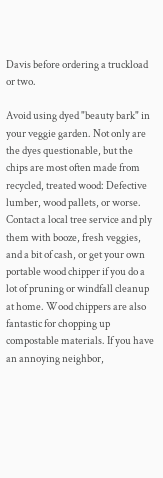Davis before ordering a truckload or two.

Avoid using dyed "beauty bark" in your veggie garden. Not only are the dyes questionable, but the chips are most often made from recycled, treated wood: Defective lumber, wood pallets, or worse. Contact a local tree service and ply them with booze, fresh veggies, and a bit of cash, or get your own portable wood chipper if you do a lot of pruning or windfall cleanup at home. Wood chippers are also fantastic for chopping up compostable materials. If you have an annoying neighbor,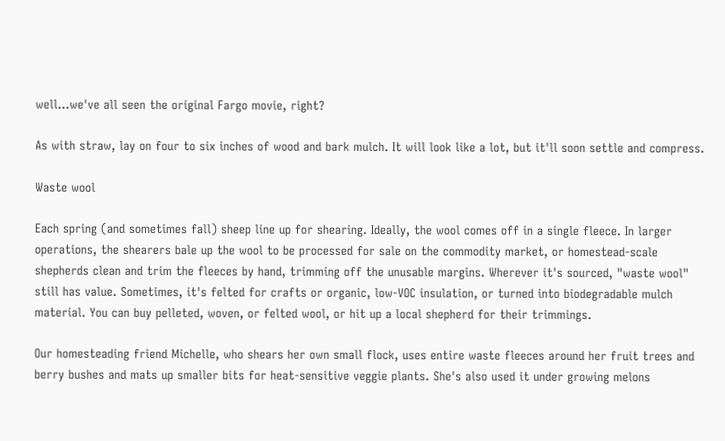well...we've all seen the original Fargo movie, right?

As with straw, lay on four to six inches of wood and bark mulch. It will look like a lot, but it'll soon settle and compress.

Waste wool

Each spring (and sometimes fall) sheep line up for shearing. Ideally, the wool comes off in a single fleece. In larger operations, the shearers bale up the wool to be processed for sale on the commodity market, or homestead-scale shepherds clean and trim the fleeces by hand, trimming off the unusable margins. Wherever it's sourced, "waste wool" still has value. Sometimes, it's felted for crafts or organic, low-VOC insulation, or turned into biodegradable mulch material. You can buy pelleted, woven, or felted wool, or hit up a local shepherd for their trimmings.

Our homesteading friend Michelle, who shears her own small flock, uses entire waste fleeces around her fruit trees and berry bushes and mats up smaller bits for heat-sensitive veggie plants. She's also used it under growing melons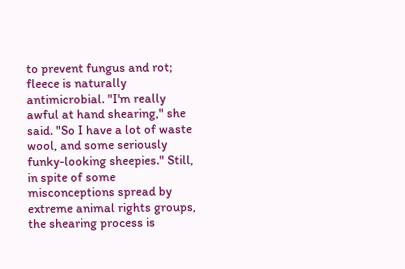to prevent fungus and rot; fleece is naturally antimicrobial. "I'm really awful at hand shearing," she said. "So I have a lot of waste wool, and some seriously funky-looking sheepies." Still, in spite of some misconceptions spread by extreme animal rights groups, the shearing process is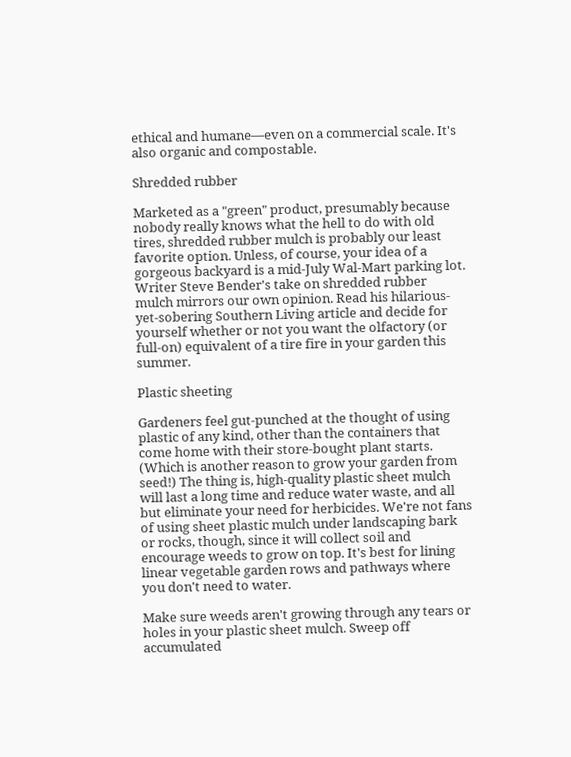ethical and humane—even on a commercial scale. It's also organic and compostable.

Shredded rubber

Marketed as a "green" product, presumably because nobody really knows what the hell to do with old tires, shredded rubber mulch is probably our least favorite option. Unless, of course, your idea of a gorgeous backyard is a mid-July Wal-Mart parking lot. Writer Steve Bender's take on shredded rubber mulch mirrors our own opinion. Read his hilarious-yet-sobering Southern Living article and decide for yourself whether or not you want the olfactory (or full-on) equivalent of a tire fire in your garden this summer.

Plastic sheeting

Gardeners feel gut-punched at the thought of using plastic of any kind, other than the containers that come home with their store-bought plant starts. (Which is another reason to grow your garden from seed!) The thing is, high-quality plastic sheet mulch will last a long time and reduce water waste, and all but eliminate your need for herbicides. We're not fans of using sheet plastic mulch under landscaping bark or rocks, though, since it will collect soil and encourage weeds to grow on top. It's best for lining linear vegetable garden rows and pathways where you don't need to water.

Make sure weeds aren't growing through any tears or holes in your plastic sheet mulch. Sweep off accumulated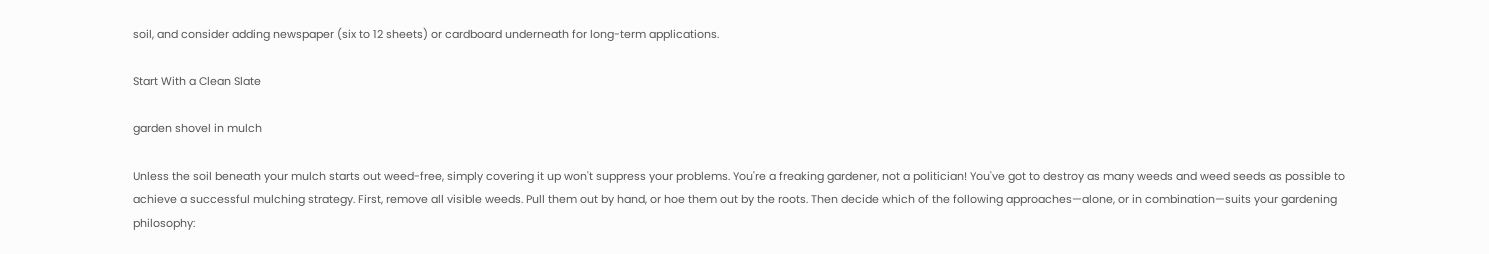soil, and consider adding newspaper (six to 12 sheets) or cardboard underneath for long-term applications.

Start With a Clean Slate

garden shovel in mulch

Unless the soil beneath your mulch starts out weed-free, simply covering it up won't suppress your problems. You're a freaking gardener, not a politician! You've got to destroy as many weeds and weed seeds as possible to achieve a successful mulching strategy. First, remove all visible weeds. Pull them out by hand, or hoe them out by the roots. Then decide which of the following approaches—alone, or in combination—suits your gardening philosophy: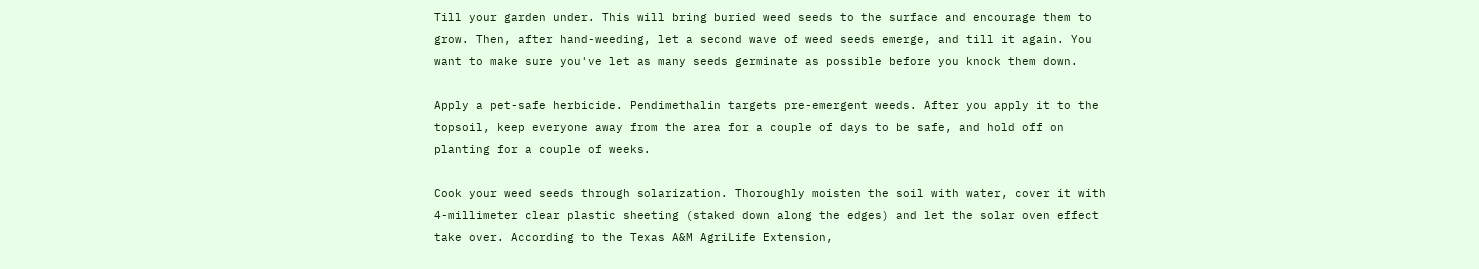Till your garden under. This will bring buried weed seeds to the surface and encourage them to grow. Then, after hand-weeding, let a second wave of weed seeds emerge, and till it again. You want to make sure you've let as many seeds germinate as possible before you knock them down.

Apply a pet-safe herbicide. Pendimethalin targets pre-emergent weeds. After you apply it to the topsoil, keep everyone away from the area for a couple of days to be safe, and hold off on planting for a couple of weeks.

Cook your weed seeds through solarization. Thoroughly moisten the soil with water, cover it with 4-millimeter clear plastic sheeting (staked down along the edges) and let the solar oven effect take over. According to the Texas A&M AgriLife Extension,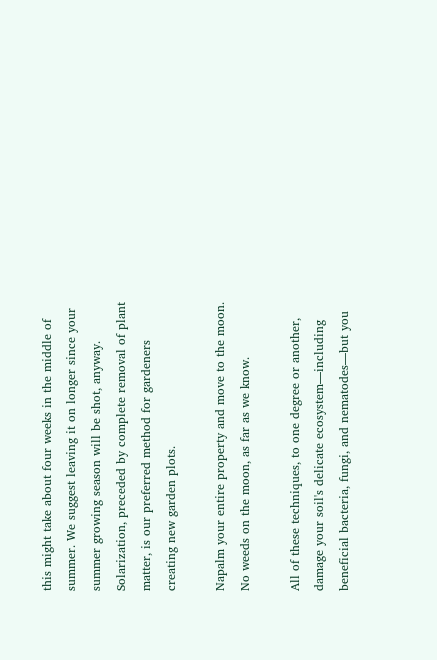this might take about four weeks in the middle of summer. We suggest leaving it on longer since your summer growing season will be shot, anyway. Solarization, preceded by complete removal of plant matter, is our preferred method for gardeners creating new garden plots.

Napalm your entire property and move to the moon. No weeds on the moon, as far as we know.

All of these techniques, to one degree or another, damage your soil's delicate ecosystem—including beneficial bacteria, fungi, and nematodes—but you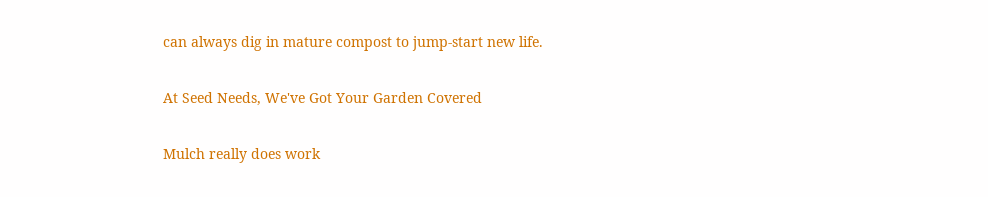can always dig in mature compost to jump-start new life.

At Seed Needs, We've Got Your Garden Covered

Mulch really does work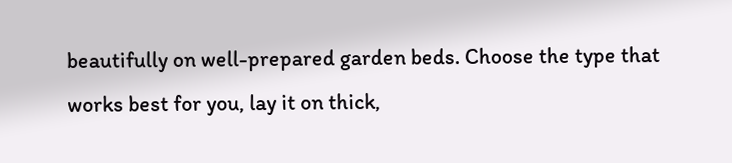beautifully on well-prepared garden beds. Choose the type that works best for you, lay it on thick,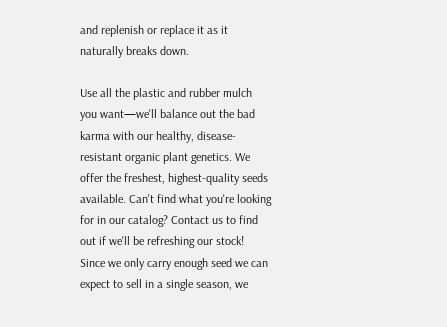and replenish or replace it as it naturally breaks down.

Use all the plastic and rubber mulch you want—we'll balance out the bad karma with our healthy, disease-resistant organic plant genetics. We offer the freshest, highest-quality seeds available. Can't find what you're looking for in our catalog? Contact us to find out if we'll be refreshing our stock! Since we only carry enough seed we can expect to sell in a single season, we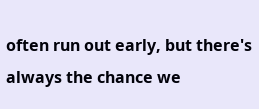often run out early, but there's always the chance we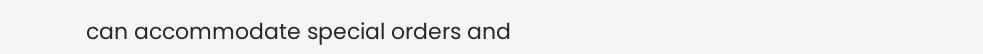can accommodate special orders and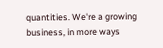quantities. We're a growing business, in more ways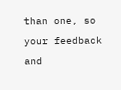than one, so your feedback and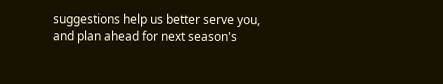suggestions help us better serve you, and plan ahead for next season's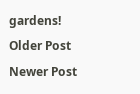gardens!
Older Post
Newer Post